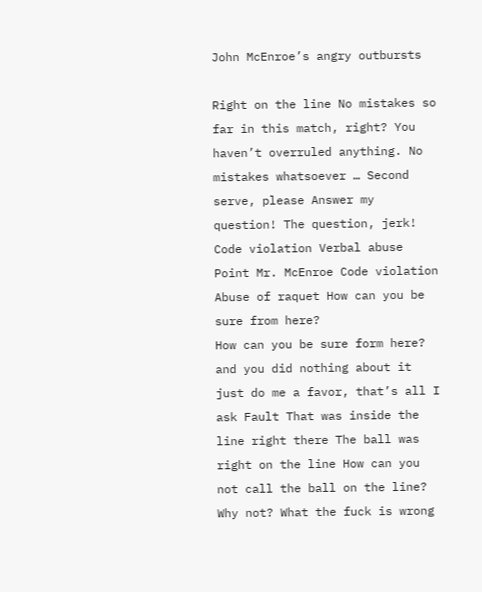John McEnroe’s angry outbursts

Right on the line No mistakes so far in this match, right? You haven’t overruled anything. No mistakes whatsoever … Second serve, please Answer my question! The question, jerk! Code violation Verbal abuse Point Mr. McEnroe Code violation Abuse of raquet How can you be sure from here?
How can you be sure form here? and you did nothing about it
just do me a favor, that’s all I ask Fault That was inside the line right there The ball was right on the line How can you not call the ball on the line?
Why not? What the fuck is wrong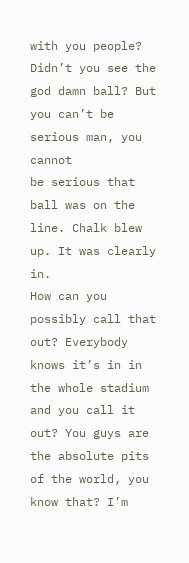with you people? Didn’t you see the god damn ball? But you can’t be serious man, you cannot
be serious that ball was on the line. Chalk blew up. It was clearly in.
How can you possibly call that out? Everybody knows it’s in in the whole stadium and you call it out? You guys are the absolute pits of the world, you know that? I’m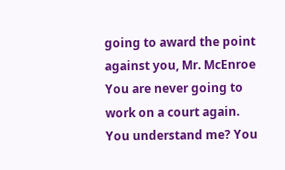going to award the point against you, Mr. McEnroe You are never going to work on a court again. You understand me? You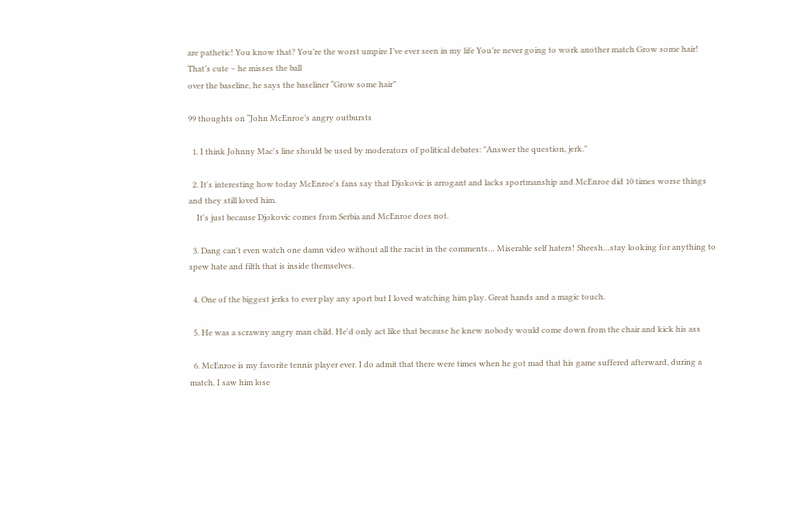are pathetic! You know that? You’re the worst umpire I’ve ever seen in my life You’re never going to work another match Grow some hair! That’s cute – he misses the ball
over the baseline, he says the baseliner “Grow some hair”

99 thoughts on “John McEnroe’s angry outbursts

  1. I think Johnny Mac's line should be used by moderators of political debates: "Answer the question, jerk."

  2. It's interesting how today McEnroe's fans say that Djokovic is arrogant and lacks sportmanship and McEnroe did 10 times worse things and they still loved him.
    It's just because Djokovic comes from Serbia and McEnroe does not.

  3. Dang can't even watch one damn video without all the racist in the comments… Miserable self haters! Sheesh…stay looking for anything to spew hate and filth that is inside themselves.

  4. One of the biggest jerks to ever play any sport but I loved watching him play. Great hands and a magic touch.

  5. He was a scrawny angry man child. He'd only act like that because he knew nobody would come down from the chair and kick his ass

  6. McEnroe is my favorite tennis player ever. I do admit that there were times when he got mad that his game suffered afterward, during a match. I saw him lose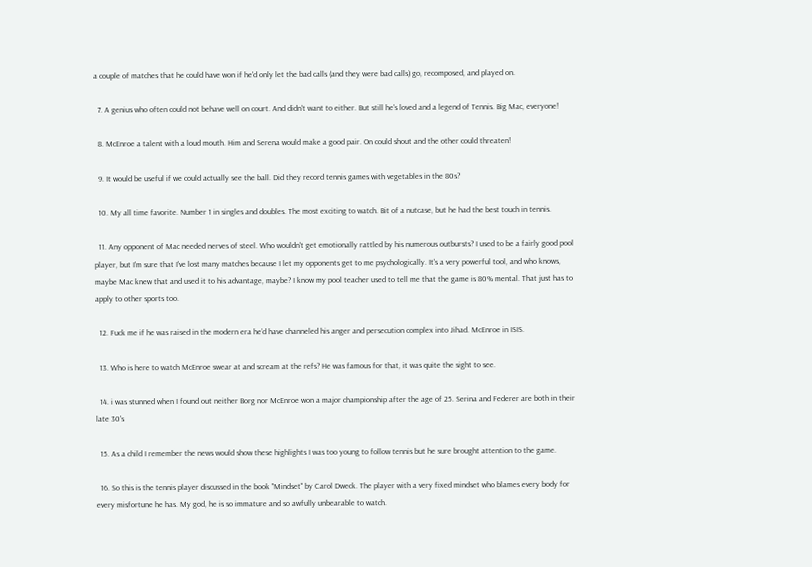a couple of matches that he could have won if he'd only let the bad calls (and they were bad calls) go, recomposed, and played on.

  7. A genius who often could not behave well on court. And didn't want to either. But still he's loved and a legend of Tennis. Big Mac, everyone!

  8. McEnroe a talent with a loud mouth. Him and Serena would make a good pair. On could shout and the other could threaten!

  9. It would be useful if we could actually see the ball. Did they record tennis games with vegetables in the 80s?

  10. My all time favorite. Number 1 in singles and doubles. The most exciting to watch. Bit of a nutcase, but he had the best touch in tennis.

  11. Any opponent of Mac needed nerves of steel. Who wouldn't get emotionally rattled by his numerous outbursts? I used to be a fairly good pool player, but I'm sure that I've lost many matches because I let my opponents get to me psychologically. It's a very powerful tool, and who knows, maybe Mac knew that and used it to his advantage, maybe? I know my pool teacher used to tell me that the game is 80% mental. That just has to apply to other sports too.

  12. Fuck me if he was raised in the modern era he’d have channeled his anger and persecution complex into Jihad. McEnroe in ISIS.

  13. Who is here to watch McEnroe swear at and scream at the refs? He was famous for that, it was quite the sight to see.

  14. i was stunned when I found out neither Borg nor McEnroe won a major championship after the age of 25. Serina and Federer are both in their late 30's

  15. As a child I remember the news would show these highlights I was too young to follow tennis but he sure brought attention to the game.

  16. So this is the tennis player discussed in the book "Mindset" by Carol Dweck. The player with a very fixed mindset who blames every body for every misfortune he has. My god, he is so immature and so awfully unbearable to watch.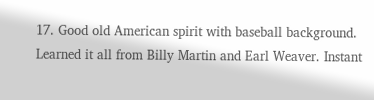17. Good old American spirit with baseball background. Learned it all from Billy Martin and Earl Weaver. Instant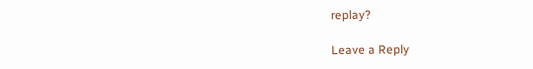replay?

Leave a Reply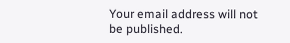Your email address will not be published.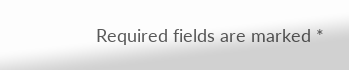Required fields are marked *